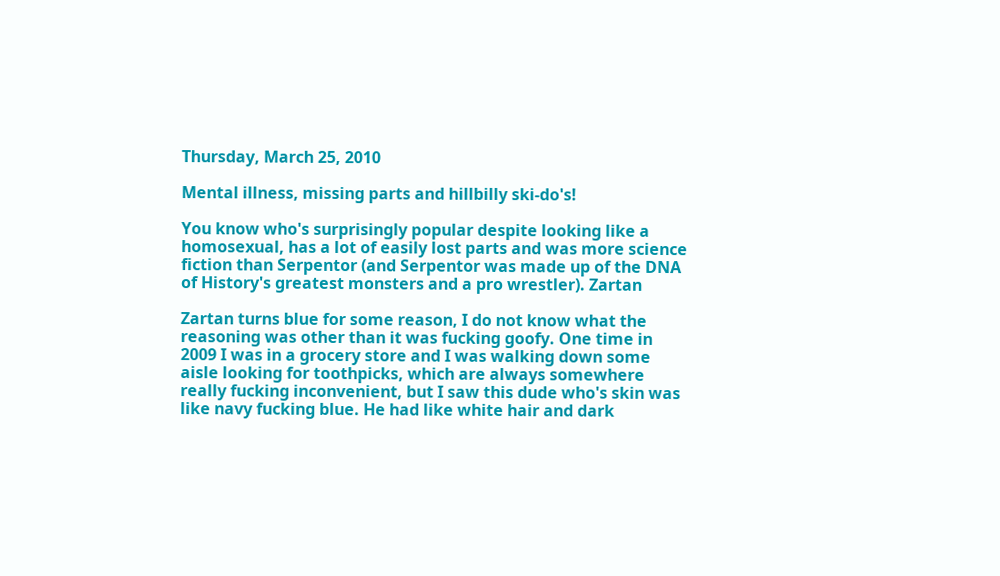Thursday, March 25, 2010

Mental illness, missing parts and hillbilly ski-do's!

You know who's surprisingly popular despite looking like a homosexual, has a lot of easily lost parts and was more science fiction than Serpentor (and Serpentor was made up of the DNA of History's greatest monsters and a pro wrestler). Zartan

Zartan turns blue for some reason, I do not know what the reasoning was other than it was fucking goofy. One time in 2009 I was in a grocery store and I was walking down some aisle looking for toothpicks, which are always somewhere really fucking inconvenient, but I saw this dude who's skin was like navy fucking blue. He had like white hair and dark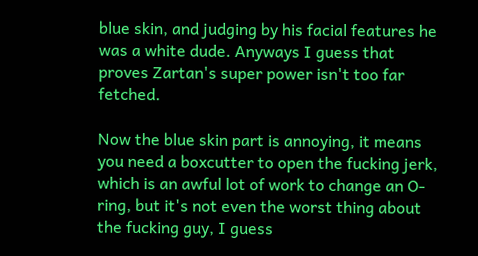blue skin, and judging by his facial features he was a white dude. Anyways I guess that proves Zartan's super power isn't too far fetched.

Now the blue skin part is annoying, it means you need a boxcutter to open the fucking jerk, which is an awful lot of work to change an O-ring, but it's not even the worst thing about the fucking guy, I guess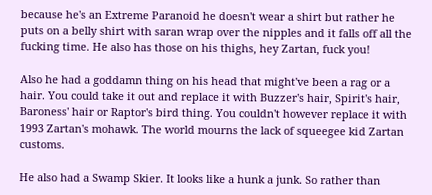because he's an Extreme Paranoid he doesn't wear a shirt but rather he puts on a belly shirt with saran wrap over the nipples and it falls off all the fucking time. He also has those on his thighs, hey Zartan, fuck you!

Also he had a goddamn thing on his head that might've been a rag or a hair. You could take it out and replace it with Buzzer's hair, Spirit's hair, Baroness' hair or Raptor's bird thing. You couldn't however replace it with 1993 Zartan's mohawk. The world mourns the lack of squeegee kid Zartan customs.

He also had a Swamp Skier. It looks like a hunk a junk. So rather than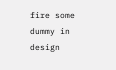fire some dummy in design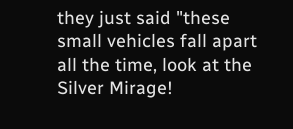they just said "these small vehicles fall apart all the time, look at the Silver Mirage!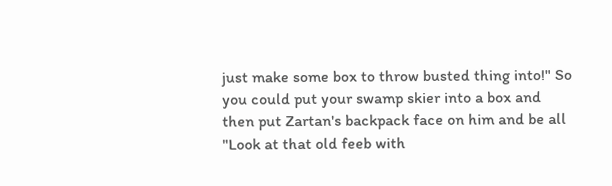just make some box to throw busted thing into!" So you could put your swamp skier into a box and then put Zartan's backpack face on him and be all "Look at that old feeb with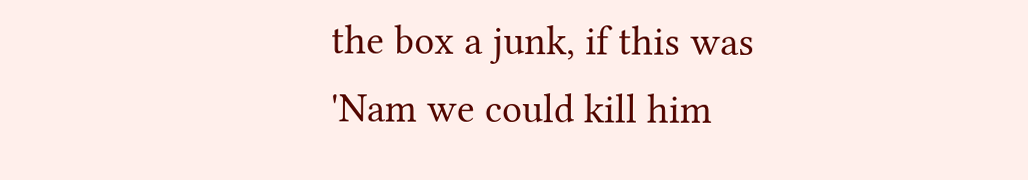the box a junk, if this was 'Nam we could kill him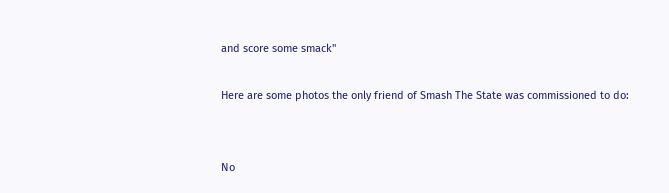and score some smack"

Here are some photos the only friend of Smash The State was commissioned to do:


No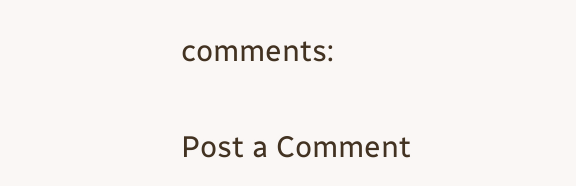comments:

Post a Comment